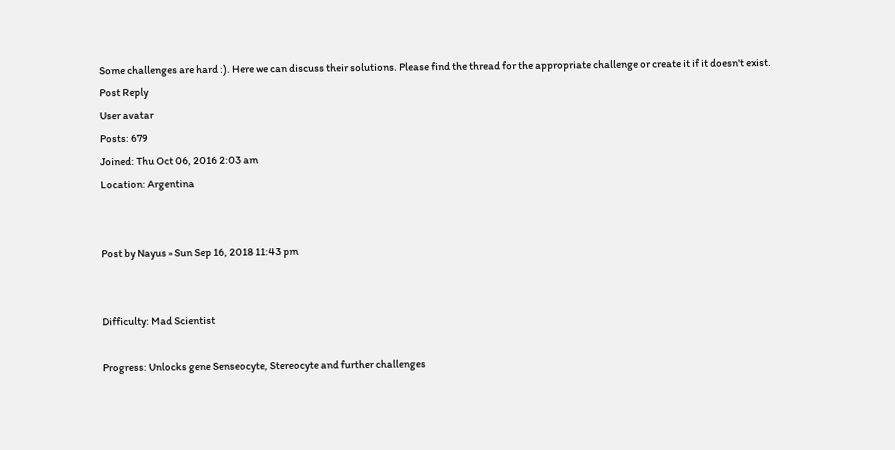Some challenges are hard :). Here we can discuss their solutions. Please find the thread for the appropriate challenge or create it if it doesn't exist.
Post Reply
User avatar
Posts: 679
Joined: Thu Oct 06, 2016 2:03 am
Location: Argentina


Post by Nayus » Sun Sep 16, 2018 11:43 pm


Difficulty: Mad Scientist

Progress: Unlocks gene Senseocyte, Stereocyte and further challenges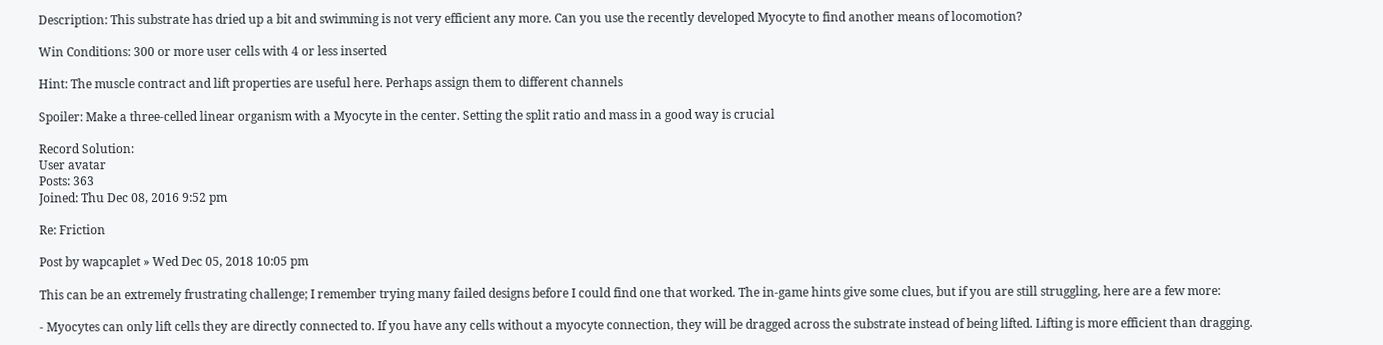Description: This substrate has dried up a bit and swimming is not very efficient any more. Can you use the recently developed Myocyte to find another means of locomotion?

Win Conditions: 300 or more user cells with 4 or less inserted

Hint: The muscle contract and lift properties are useful here. Perhaps assign them to different channels

Spoiler: Make a three-celled linear organism with a Myocyte in the center. Setting the split ratio and mass in a good way is crucial

Record Solution:
User avatar
Posts: 363
Joined: Thu Dec 08, 2016 9:52 pm

Re: Friction

Post by wapcaplet » Wed Dec 05, 2018 10:05 pm

This can be an extremely frustrating challenge; I remember trying many failed designs before I could find one that worked. The in-game hints give some clues, but if you are still struggling, here are a few more:

- Myocytes can only lift cells they are directly connected to. If you have any cells without a myocyte connection, they will be dragged across the substrate instead of being lifted. Lifting is more efficient than dragging.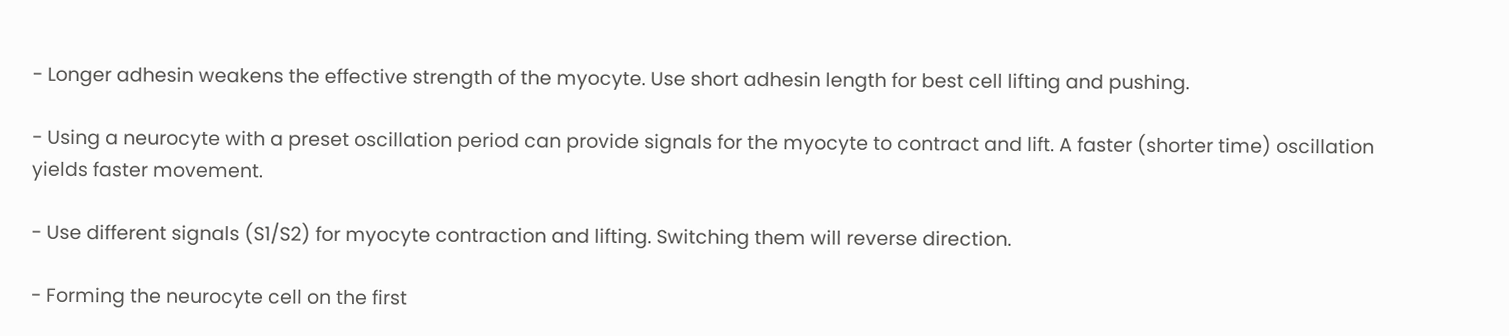- Longer adhesin weakens the effective strength of the myocyte. Use short adhesin length for best cell lifting and pushing.

- Using a neurocyte with a preset oscillation period can provide signals for the myocyte to contract and lift. A faster (shorter time) oscillation yields faster movement.

- Use different signals (S1/S2) for myocyte contraction and lifting. Switching them will reverse direction.

- Forming the neurocyte cell on the first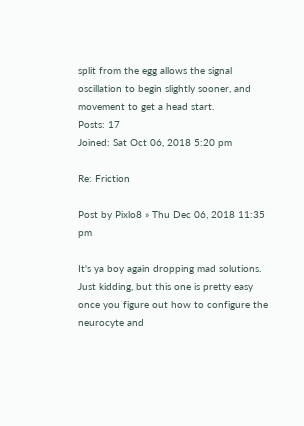split from the egg allows the signal oscillation to begin slightly sooner, and movement to get a head start.
Posts: 17
Joined: Sat Oct 06, 2018 5:20 pm

Re: Friction

Post by Pixlo8 » Thu Dec 06, 2018 11:35 pm

It's ya boy again dropping mad solutions. Just kidding, but this one is pretty easy once you figure out how to configure the neurocyte and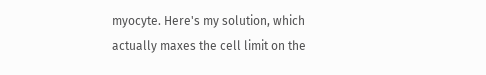myocyte. Here's my solution, which actually maxes the cell limit on the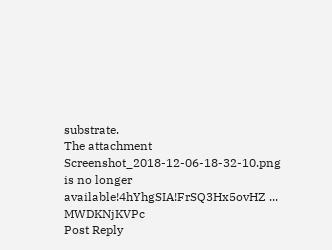substrate.
The attachment Screenshot_2018-12-06-18-32-10.png is no longer available!4hYhgSIA!FrSQ3Hx5ovHZ ... MWDKNjKVPc
Post Reply